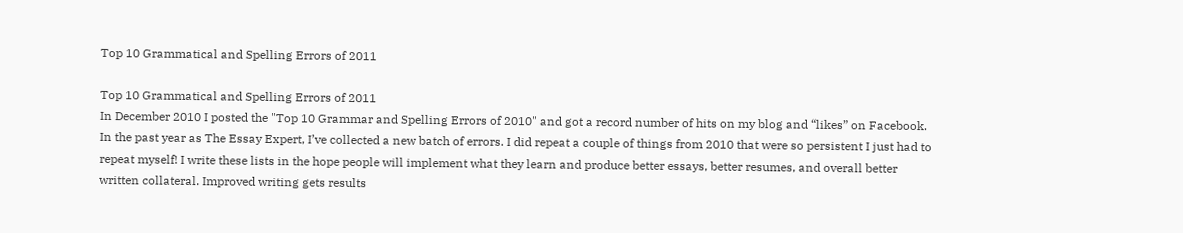Top 10 Grammatical and Spelling Errors of 2011

Top 10 Grammatical and Spelling Errors of 2011
In December 2010 I posted the "Top 10 Grammar and Spelling Errors of 2010" and got a record number of hits on my blog and “likes” on Facebook. In the past year as The Essay Expert, I’ve collected a new batch of errors. I did repeat a couple of things from 2010 that were so persistent I just had to repeat myself! I write these lists in the hope people will implement what they learn and produce better essays, better resumes, and overall better written collateral. Improved writing gets results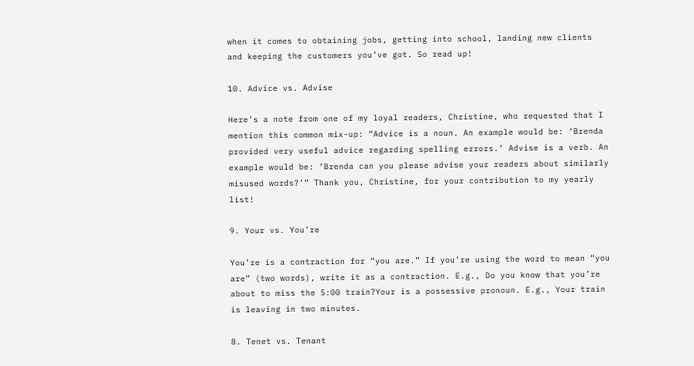when it comes to obtaining jobs, getting into school, landing new clients and keeping the customers you’ve got. So read up!

10. Advice vs. Advise

Here’s a note from one of my loyal readers, Christine, who requested that I mention this common mix-up: “Advice is a noun. An example would be: ‘Brenda provided very useful advice regarding spelling errors.’ Advise is a verb. An example would be: ‘Brenda can you please advise your readers about similarly misused words?’” Thank you, Christine, for your contribution to my yearly list!

9. Your vs. You’re

You’re is a contraction for “you are.” If you’re using the word to mean “you are” (two words), write it as a contraction. E.g., Do you know that you’re about to miss the 5:00 train?Your is a possessive pronoun. E.g., Your train is leaving in two minutes.

8. Tenet vs. Tenant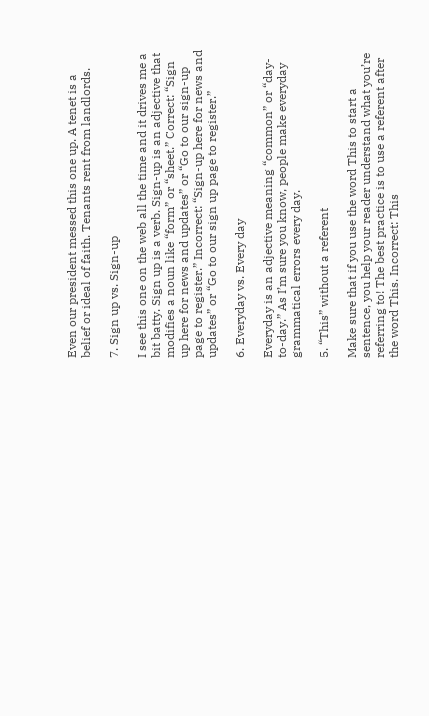Even our president messed this one up. A tenet is a belief or ideal of faith. Tenants rent from landlords.

7. Sign up vs. Sign-up

I see this one on the web all the time and it drives me a bit batty. Sign up is a verb. Sign-up is an adjective that modifies a noun like “form” or “sheet.” Correct: “Sign up here for news and updates” or “Go to our sign-up page to register.” Incorrect: “Sign-up here for news and updates” or “Go to our sign up page to register.”

6. Everyday vs. Every day

Everyday is an adjective meaning “common” or “day-to-day.” As I’m sure you know, people make everyday grammatical errors every day.

5. “This” without a referent

Make sure that if you use the word This to start a sentence, you help your reader understand what you’re referring to! The best practice is to use a referent after the word This. Incorrect: This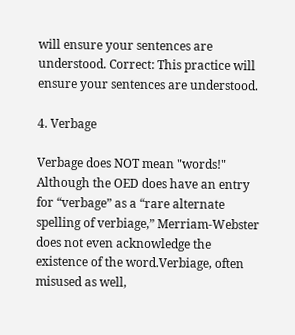will ensure your sentences are understood. Correct: This practice will ensure your sentences are understood.

4. Verbage

Verbage does NOT mean "words!" Although the OED does have an entry for “verbage” as a “rare alternate spelling of verbiage,” Merriam-Webster does not even acknowledge the existence of the word.Verbiage, often misused as well,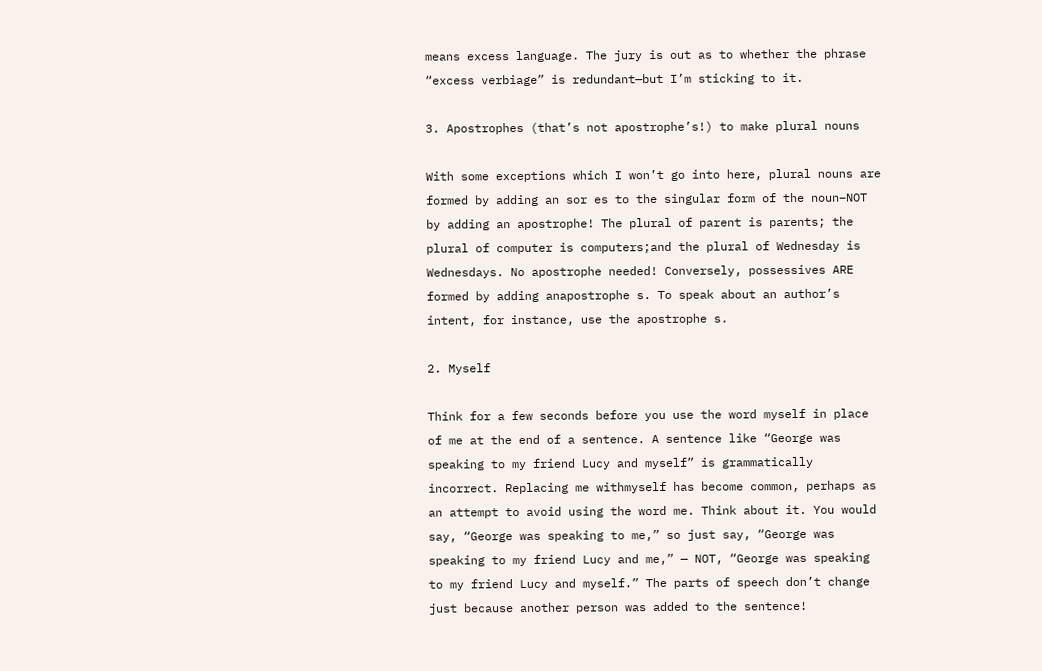means excess language. The jury is out as to whether the phrase “excess verbiage” is redundant—but I’m sticking to it.

3. Apostrophes (that’s not apostrophe’s!) to make plural nouns

With some exceptions which I won’t go into here, plural nouns are formed by adding an sor es to the singular form of the noun–NOT by adding an apostrophe! The plural of parent is parents; the plural of computer is computers;and the plural of Wednesday is Wednesdays. No apostrophe needed! Conversely, possessives ARE formed by adding anapostrophe s. To speak about an author’s intent, for instance, use the apostrophe s.

2. Myself

Think for a few seconds before you use the word myself in place of me at the end of a sentence. A sentence like “George was speaking to my friend Lucy and myself” is grammatically incorrect. Replacing me withmyself has become common, perhaps as an attempt to avoid using the word me. Think about it. You would say, “George was speaking to me,” so just say, “George was speaking to my friend Lucy and me,” — NOT, “George was speaking to my friend Lucy and myself.” The parts of speech don’t change just because another person was added to the sentence!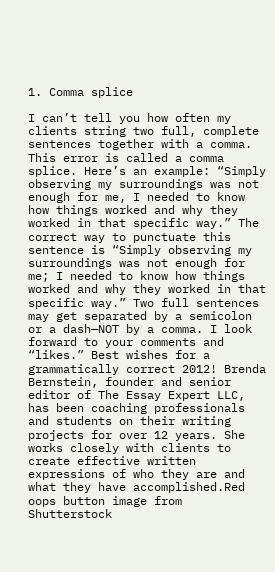1. Comma splice

I can’t tell you how often my clients string two full, complete sentences together with a comma. This error is called a comma splice. Here’s an example: “Simply observing my surroundings was not enough for me, I needed to know how things worked and why they worked in that specific way.” The correct way to punctuate this sentence is “Simply observing my surroundings was not enough for me; I needed to know how things worked and why they worked in that specific way.” Two full sentences may get separated by a semicolon or a dash—NOT by a comma. I look forward to your comments and “likes.” Best wishes for a grammatically correct 2012! Brenda Bernstein, founder and senior editor of The Essay Expert LLC, has been coaching professionals and students on their writing projects for over 12 years. She works closely with clients to create effective written expressions of who they are and what they have accomplished.Red oops button image from Shutterstock